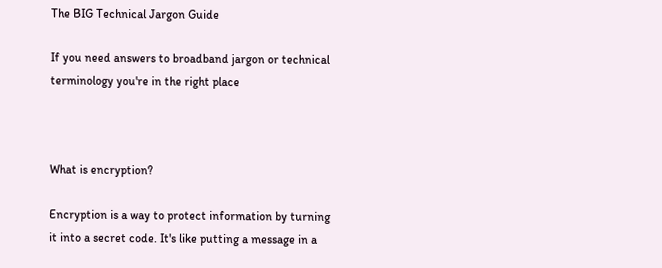The BIG Technical Jargon Guide

If you need answers to broadband jargon or technical terminology you're in the right place



What is encryption?

Encryption is a way to protect information by turning it into a secret code. It's like putting a message in a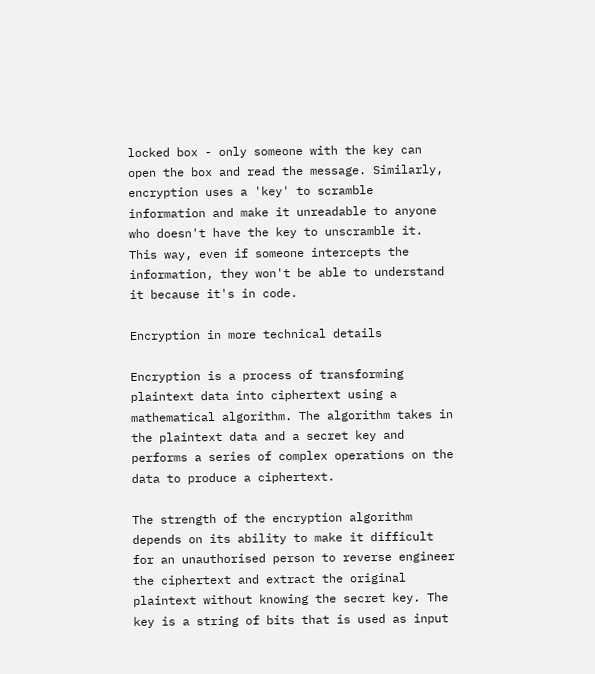locked box - only someone with the key can open the box and read the message. Similarly, encryption uses a 'key' to scramble information and make it unreadable to anyone who doesn't have the key to unscramble it. This way, even if someone intercepts the information, they won't be able to understand it because it's in code.

Encryption in more technical details

Encryption is a process of transforming plaintext data into ciphertext using a mathematical algorithm. The algorithm takes in the plaintext data and a secret key and performs a series of complex operations on the data to produce a ciphertext.

The strength of the encryption algorithm depends on its ability to make it difficult for an unauthorised person to reverse engineer the ciphertext and extract the original plaintext without knowing the secret key. The key is a string of bits that is used as input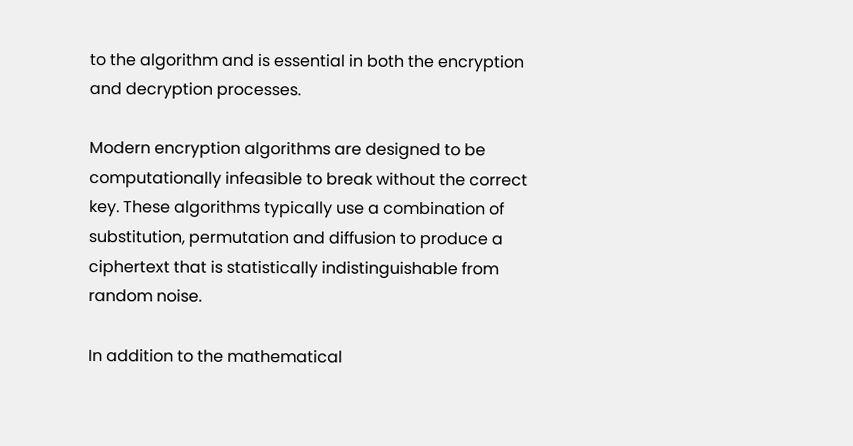to the algorithm and is essential in both the encryption and decryption processes.

Modern encryption algorithms are designed to be computationally infeasible to break without the correct key. These algorithms typically use a combination of substitution, permutation and diffusion to produce a ciphertext that is statistically indistinguishable from random noise.

In addition to the mathematical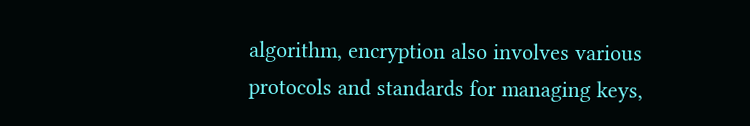algorithm, encryption also involves various protocols and standards for managing keys,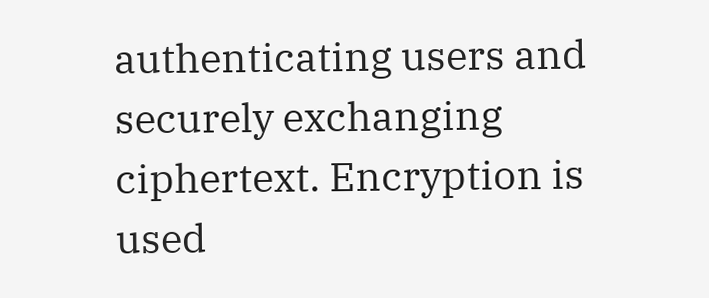authenticating users and securely exchanging ciphertext. Encryption is used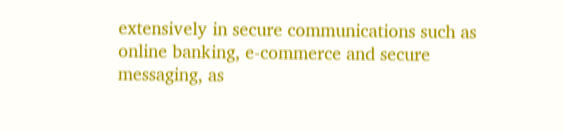extensively in secure communications such as online banking, e-commerce and secure messaging, as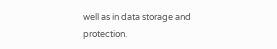well as in data storage and protection.